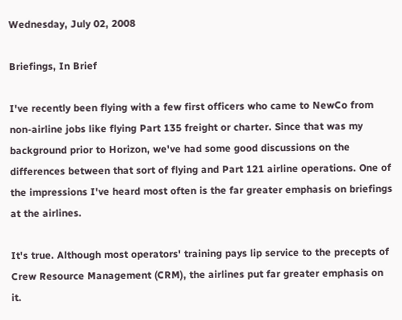Wednesday, July 02, 2008

Briefings, In Brief

I've recently been flying with a few first officers who came to NewCo from non-airline jobs like flying Part 135 freight or charter. Since that was my background prior to Horizon, we've had some good discussions on the differences between that sort of flying and Part 121 airline operations. One of the impressions I've heard most often is the far greater emphasis on briefings at the airlines.

It's true. Although most operators' training pays lip service to the precepts of Crew Resource Management (CRM), the airlines put far greater emphasis on it.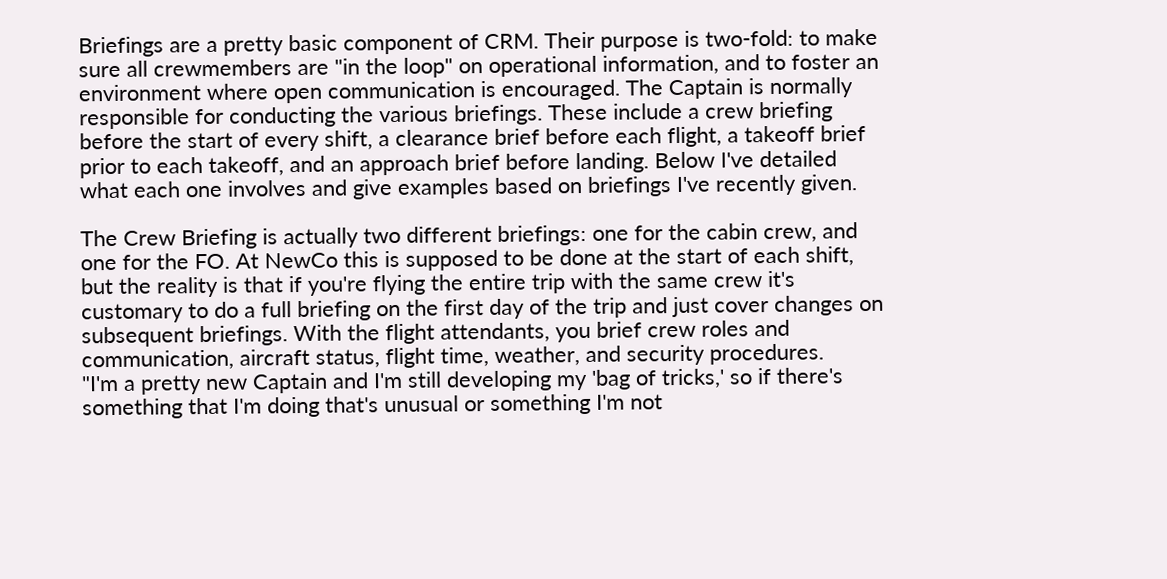Briefings are a pretty basic component of CRM. Their purpose is two-fold: to make sure all crewmembers are "in the loop" on operational information, and to foster an environment where open communication is encouraged. The Captain is normally responsible for conducting the various briefings. These include a crew briefing before the start of every shift, a clearance brief before each flight, a takeoff brief prior to each takeoff, and an approach brief before landing. Below I've detailed what each one involves and give examples based on briefings I've recently given.

The Crew Briefing is actually two different briefings: one for the cabin crew, and one for the FO. At NewCo this is supposed to be done at the start of each shift, but the reality is that if you're flying the entire trip with the same crew it's customary to do a full briefing on the first day of the trip and just cover changes on subsequent briefings. With the flight attendants, you brief crew roles and communication, aircraft status, flight time, weather, and security procedures.
"I'm a pretty new Captain and I'm still developing my 'bag of tricks,' so if there's something that I'm doing that's unusual or something I'm not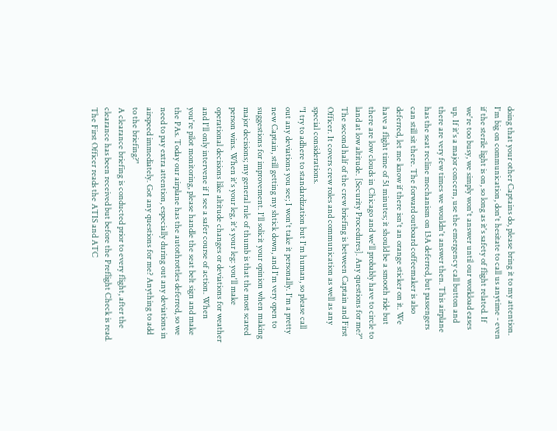doing that your other Captains do, please bring it to my attention. I'm big on communication, don't hesitate to call us anytime - even if the sterile light is on, so long as it's safety of flight related. If we're too busy, we simply won't answer until our workload eases up. If it's a major concern, use the emergency call button and there are very few times we wouldn't answer then. This airplane has the seat recline mechanism on 13A deferred, but passengers can still sit there. The forward outboard coffeemaker is also deferred, let me know if there isn't an orange sticker on it. We have a flight time of 51 minutes; it should be a smooth ride but there are low clouds in Chicago and we'll probably have to circle to land at low altitude. [Security Procedures]. Any questions for me?"
The second half of the crew briefing is between Captain and First Officer. It covers crew roles and communication as well as any special considerations.
"I try to adhere to standardization but I'm human, so please call out any deviations you see; I won't take it personally. I'm a pretty new Captain, still getting my shtick down, and I'm very open to suggestions for improvement. I'll solicit your opinion when making major decisions; my general rule of thumb is that the most scared person wins. When it's your leg, it's your leg: you'll make operational decisions like altitude changes or deviations for weather and I'll only intervene if I see a safer course of action. When you're pilot monitoring, please handle the seat belt sign and make the PAs. Today our airplane has the autothrottles deferred, so we need to pay extra attention, especially during out any deviations in airspeed immediately. Got any questions for me? Anything to add to the briefing?"
A clearance briefing is conducted prior to every flight, after the clearance has been received but before the Preflight Check is read. The First Officer reads the ATIS and ATC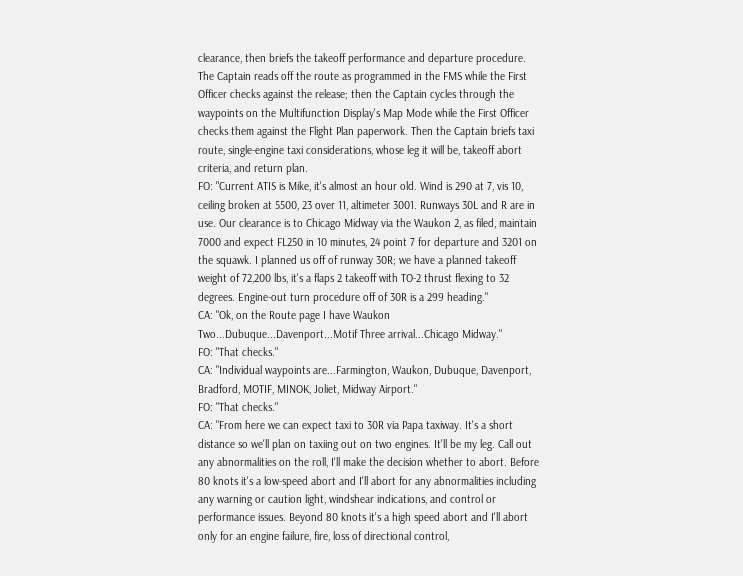clearance, then briefs the takeoff performance and departure procedure. The Captain reads off the route as programmed in the FMS while the First Officer checks against the release; then the Captain cycles through the waypoints on the Multifunction Display's Map Mode while the First Officer checks them against the Flight Plan paperwork. Then the Captain briefs taxi route, single-engine taxi considerations, whose leg it will be, takeoff abort criteria, and return plan.
FO: "Current ATIS is Mike, it's almost an hour old. Wind is 290 at 7, vis 10, ceiling broken at 5500, 23 over 11, altimeter 3001. Runways 30L and R are in use. Our clearance is to Chicago Midway via the Waukon 2, as filed, maintain 7000 and expect FL250 in 10 minutes, 24 point 7 for departure and 3201 on the squawk. I planned us off of runway 30R; we have a planned takeoff weight of 72,200 lbs, it's a flaps 2 takeoff with TO-2 thrust flexing to 32 degrees. Engine-out turn procedure off of 30R is a 299 heading."
CA: "Ok, on the Route page I have Waukon Two...Dubuque...Davenport...Motif Three arrival...Chicago Midway."
FO: "That checks."
CA: "Individual waypoints are...Farmington, Waukon, Dubuque, Davenport, Bradford, MOTIF, MINOK, Joliet, Midway Airport."
FO: "That checks."
CA: "From here we can expect taxi to 30R via Papa taxiway. It's a short distance so we'll plan on taxiing out on two engines. It'll be my leg. Call out any abnormalities on the roll, I'll make the decision whether to abort. Before 80 knots it's a low-speed abort and I'll abort for any abnormalities including any warning or caution light, windshear indications, and control or performance issues. Beyond 80 knots it's a high speed abort and I'll abort only for an engine failure, fire, loss of directional control,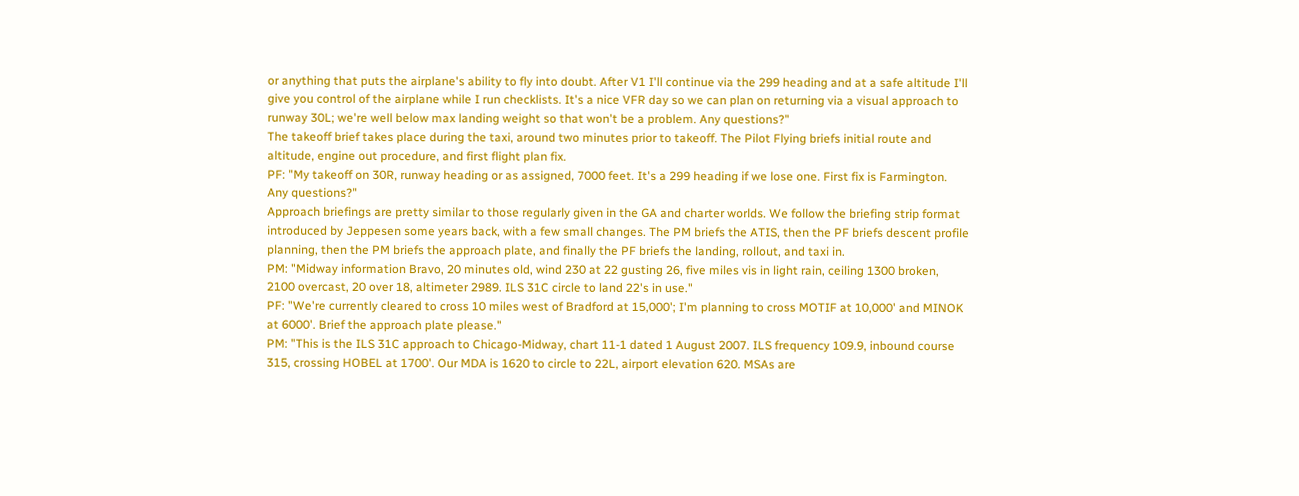or anything that puts the airplane's ability to fly into doubt. After V1 I'll continue via the 299 heading and at a safe altitude I'll give you control of the airplane while I run checklists. It's a nice VFR day so we can plan on returning via a visual approach to runway 30L; we're well below max landing weight so that won't be a problem. Any questions?"
The takeoff brief takes place during the taxi, around two minutes prior to takeoff. The Pilot Flying briefs initial route and altitude, engine out procedure, and first flight plan fix.
PF: "My takeoff on 30R, runway heading or as assigned, 7000 feet. It's a 299 heading if we lose one. First fix is Farmington. Any questions?"
Approach briefings are pretty similar to those regularly given in the GA and charter worlds. We follow the briefing strip format introduced by Jeppesen some years back, with a few small changes. The PM briefs the ATIS, then the PF briefs descent profile planning, then the PM briefs the approach plate, and finally the PF briefs the landing, rollout, and taxi in.
PM: "Midway information Bravo, 20 minutes old, wind 230 at 22 gusting 26, five miles vis in light rain, ceiling 1300 broken, 2100 overcast, 20 over 18, altimeter 2989. ILS 31C circle to land 22's in use."
PF: "We're currently cleared to cross 10 miles west of Bradford at 15,000'; I'm planning to cross MOTIF at 10,000' and MINOK at 6000'. Brief the approach plate please."
PM: "This is the ILS 31C approach to Chicago-Midway, chart 11-1 dated 1 August 2007. ILS frequency 109.9, inbound course 315, crossing HOBEL at 1700'. Our MDA is 1620 to circle to 22L, airport elevation 620. MSAs are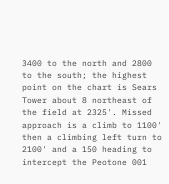3400 to the north and 2800 to the south; the highest point on the chart is Sears Tower about 8 northeast of the field at 2325'. Missed approach is a climb to 1100' then a climbing left turn to 2100' and a 150 heading to intercept the Peotone 001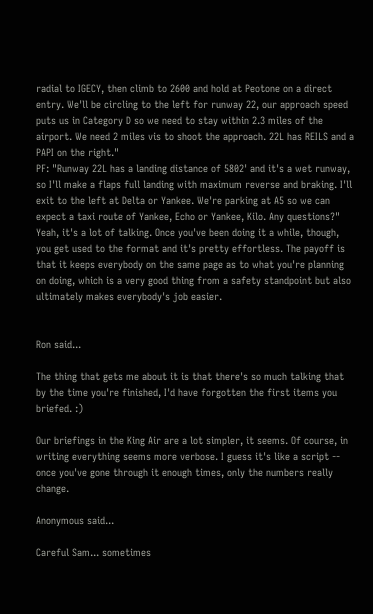radial to IGECY, then climb to 2600 and hold at Peotone on a direct entry. We'll be circling to the left for runway 22, our approach speed puts us in Category D so we need to stay within 2.3 miles of the airport. We need 2 miles vis to shoot the approach. 22L has REILS and a PAPI on the right."
PF: "Runway 22L has a landing distance of 5802' and it's a wet runway, so I'll make a flaps full landing with maximum reverse and braking. I'll exit to the left at Delta or Yankee. We're parking at A5 so we can expect a taxi route of Yankee, Echo or Yankee, Kilo. Any questions?"
Yeah, it's a lot of talking. Once you've been doing it a while, though, you get used to the format and it's pretty effortless. The payoff is that it keeps everybody on the same page as to what you're planning on doing, which is a very good thing from a safety standpoint but also ultimately makes everybody's job easier.


Ron said...

The thing that gets me about it is that there's so much talking that by the time you're finished, I'd have forgotten the first items you briefed. :)

Our briefings in the King Air are a lot simpler, it seems. Of course, in writing everything seems more verbose. I guess it's like a script -- once you've gone through it enough times, only the numbers really change.

Anonymous said...

Careful Sam... sometimes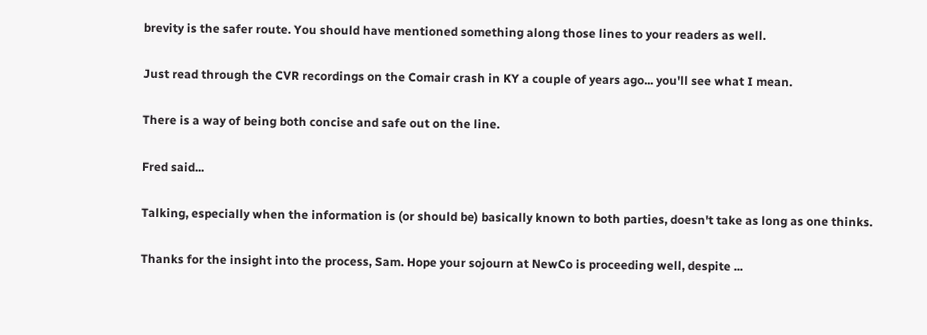brevity is the safer route. You should have mentioned something along those lines to your readers as well.

Just read through the CVR recordings on the Comair crash in KY a couple of years ago... you'll see what I mean.

There is a way of being both concise and safe out on the line.

Fred said...

Talking, especially when the information is (or should be) basically known to both parties, doesn't take as long as one thinks.

Thanks for the insight into the process, Sam. Hope your sojourn at NewCo is proceeding well, despite ...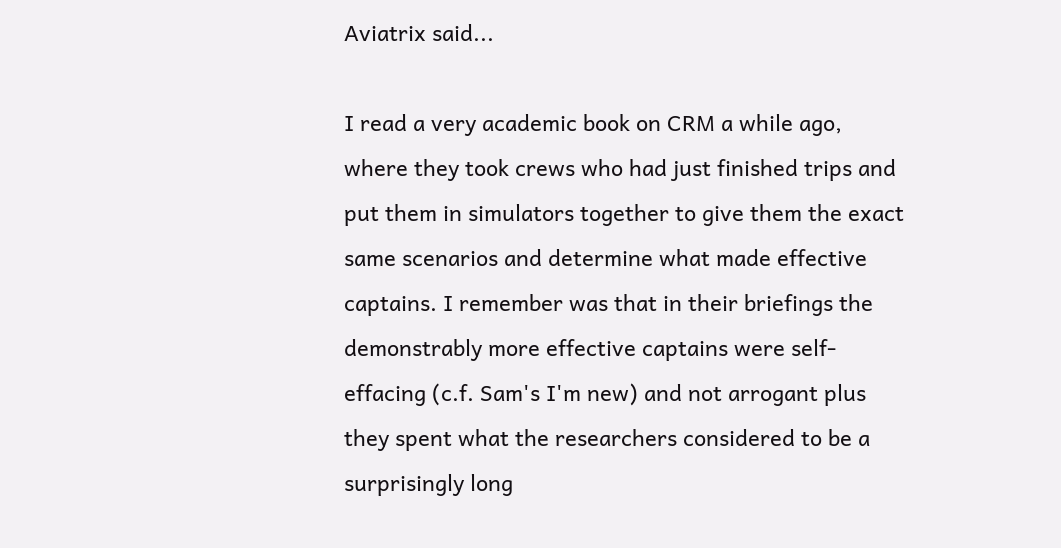Aviatrix said...

I read a very academic book on CRM a while ago, where they took crews who had just finished trips and put them in simulators together to give them the exact same scenarios and determine what made effective captains. I remember was that in their briefings the demonstrably more effective captains were self-effacing (c.f. Sam's I'm new) and not arrogant plus they spent what the researchers considered to be a surprisingly long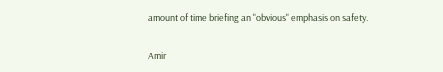amount of time briefing an "obvious" emphasis on safety.

Amir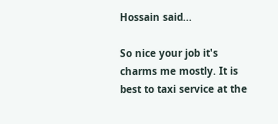Hossain said...

So nice your job it's charms me mostly. It is best to taxi service at the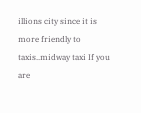illions city since it is more friendly to taxis..midway taxi If you are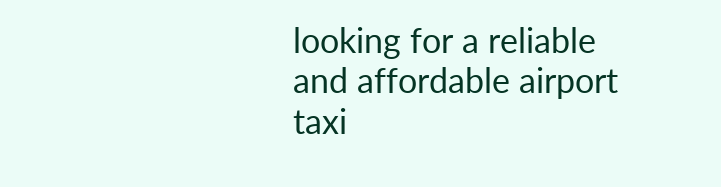looking for a reliable and affordable airport taxi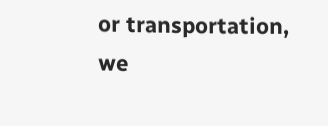or transportation, we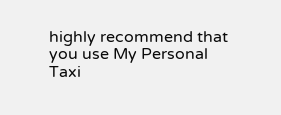highly recommend that you use My Personal Taxi